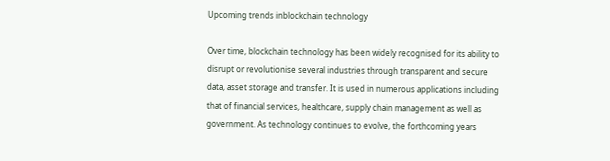Upcoming trends inblockchain technology

Over time, blockchain technology has been widely recognised for its ability to disrupt or revolutionise several industries through transparent and secure data, asset storage and transfer. It is used in numerous applications including that of financial services, healthcare, supply chain management as well as government. As technology continues to evolve, the forthcoming years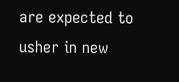are expected to usher in new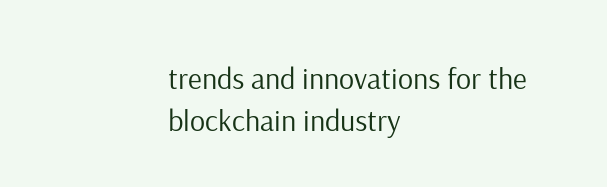trends and innovations for the blockchain industry